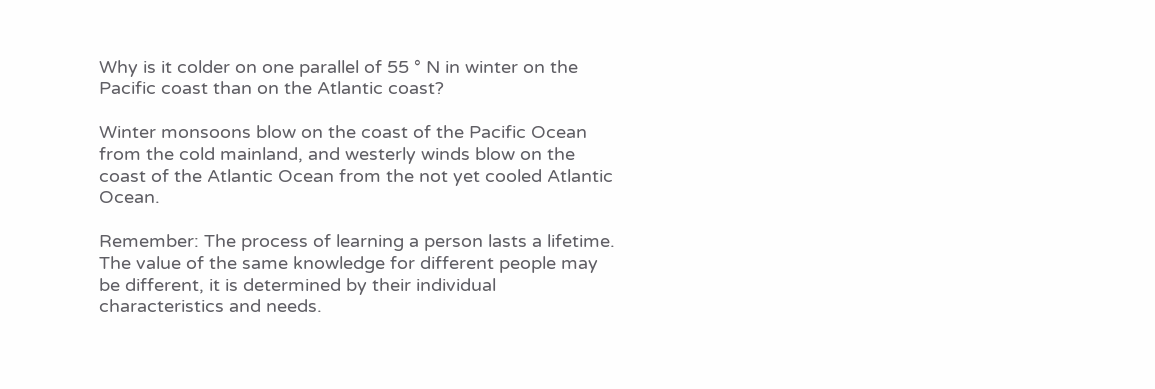Why is it colder on one parallel of 55 ° N in winter on the Pacific coast than on the Atlantic coast?

Winter monsoons blow on the coast of the Pacific Ocean from the cold mainland, and westerly winds blow on the coast of the Atlantic Ocean from the not yet cooled Atlantic Ocean.

Remember: The process of learning a person lasts a lifetime. The value of the same knowledge for different people may be different, it is determined by their individual characteristics and needs.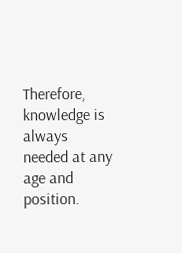Therefore, knowledge is always needed at any age and position.